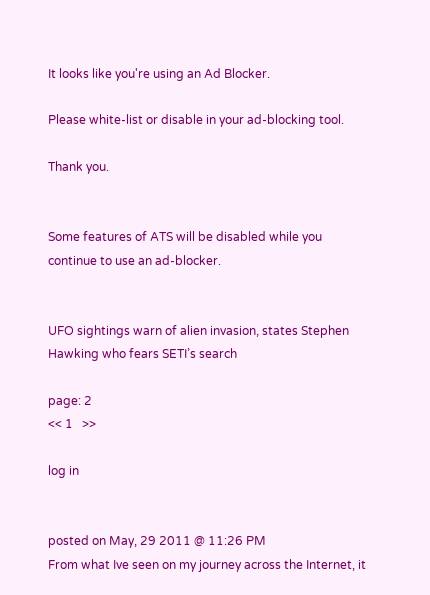It looks like you're using an Ad Blocker.

Please white-list or disable in your ad-blocking tool.

Thank you.


Some features of ATS will be disabled while you continue to use an ad-blocker.


UFO sightings warn of alien invasion, states Stephen Hawking who fears SETI’s search

page: 2
<< 1   >>

log in


posted on May, 29 2011 @ 11:26 PM
From what Ive seen on my journey across the Internet, it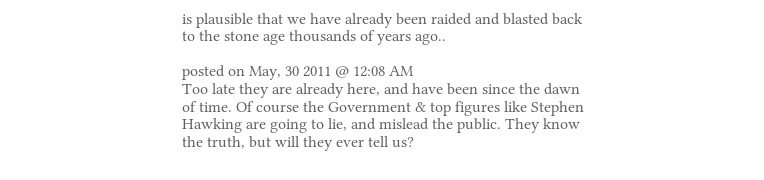is plausible that we have already been raided and blasted back to the stone age thousands of years ago..

posted on May, 30 2011 @ 12:08 AM
Too late they are already here, and have been since the dawn of time. Of course the Government & top figures like Stephen Hawking are going to lie, and mislead the public. They know the truth, but will they ever tell us?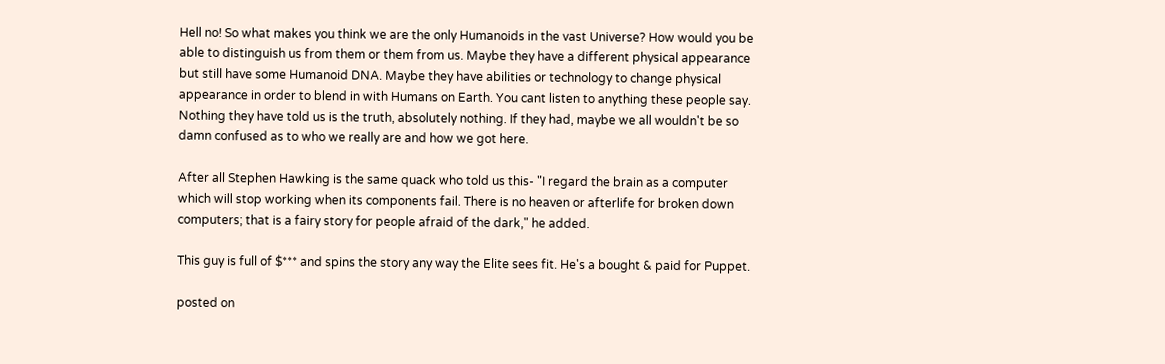Hell no! So what makes you think we are the only Humanoids in the vast Universe? How would you be able to distinguish us from them or them from us. Maybe they have a different physical appearance but still have some Humanoid DNA. Maybe they have abilities or technology to change physical appearance in order to blend in with Humans on Earth. You cant listen to anything these people say. Nothing they have told us is the truth, absolutely nothing. If they had, maybe we all wouldn't be so damn confused as to who we really are and how we got here.

After all Stephen Hawking is the same quack who told us this- "I regard the brain as a computer which will stop working when its components fail. There is no heaven or afterlife for broken down computers; that is a fairy story for people afraid of the dark," he added.

This guy is full of $*** and spins the story any way the Elite sees fit. He's a bought & paid for Puppet.

posted on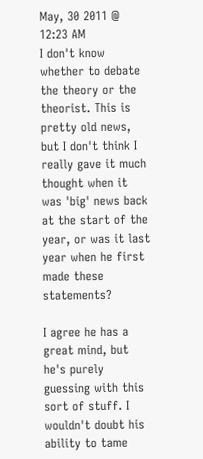May, 30 2011 @ 12:23 AM
I don't know whether to debate the theory or the theorist. This is pretty old news, but I don't think I really gave it much thought when it was 'big' news back at the start of the year, or was it last year when he first made these statements?

I agree he has a great mind, but he's purely guessing with this sort of stuff. I wouldn't doubt his ability to tame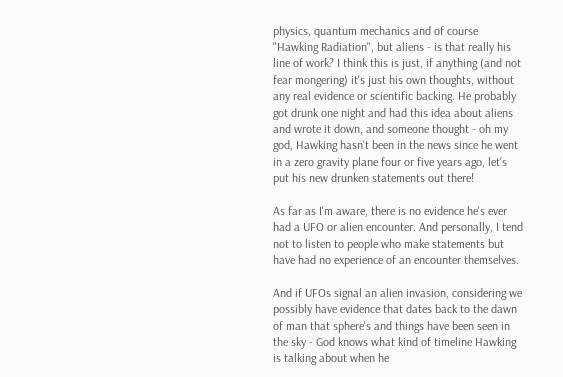physics, quantum mechanics and of course "Hawking Radiation", but aliens - is that really his line of work? I think this is just, if anything (and not fear mongering) it's just his own thoughts, without any real evidence or scientific backing. He probably got drunk one night and had this idea about aliens and wrote it down, and someone thought - oh my god, Hawking hasn't been in the news since he went in a zero gravity plane four or five years ago, let's put his new drunken statements out there!

As far as I'm aware, there is no evidence he's ever had a UFO or alien encounter. And personally, I tend not to listen to people who make statements but have had no experience of an encounter themselves.

And if UFOs signal an alien invasion, considering we possibly have evidence that dates back to the dawn of man that sphere's and things have been seen in the sky - God knows what kind of timeline Hawking is talking about when he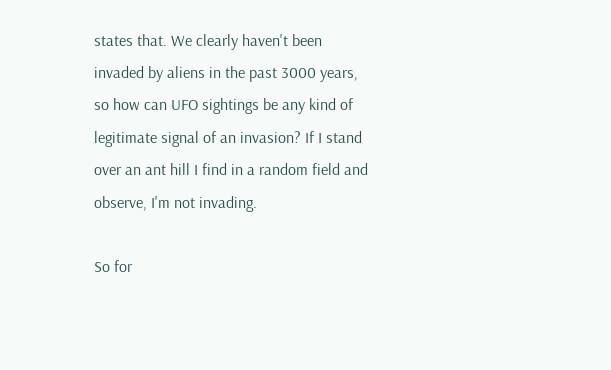states that. We clearly haven't been invaded by aliens in the past 3000 years, so how can UFO sightings be any kind of legitimate signal of an invasion? If I stand over an ant hill I find in a random field and observe, I'm not invading.

So for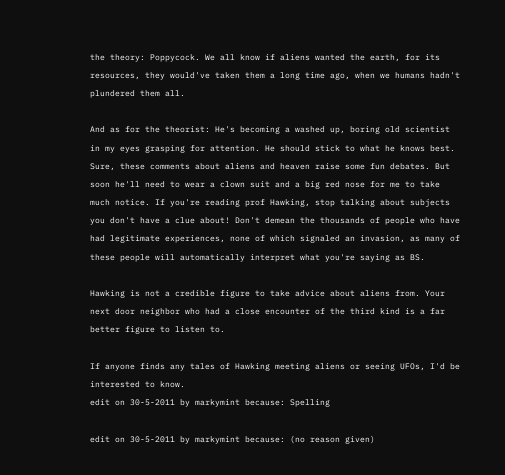the theory: Poppycock. We all know if aliens wanted the earth, for its resources, they would've taken them a long time ago, when we humans hadn't plundered them all.

And as for the theorist: He's becoming a washed up, boring old scientist in my eyes grasping for attention. He should stick to what he knows best. Sure, these comments about aliens and heaven raise some fun debates. But soon he'll need to wear a clown suit and a big red nose for me to take much notice. If you're reading prof Hawking, stop talking about subjects you don't have a clue about! Don't demean the thousands of people who have had legitimate experiences, none of which signaled an invasion, as many of these people will automatically interpret what you're saying as BS.

Hawking is not a credible figure to take advice about aliens from. Your next door neighbor who had a close encounter of the third kind is a far better figure to listen to.

If anyone finds any tales of Hawking meeting aliens or seeing UFOs, I'd be interested to know.
edit on 30-5-2011 by markymint because: Spelling

edit on 30-5-2011 by markymint because: (no reason given)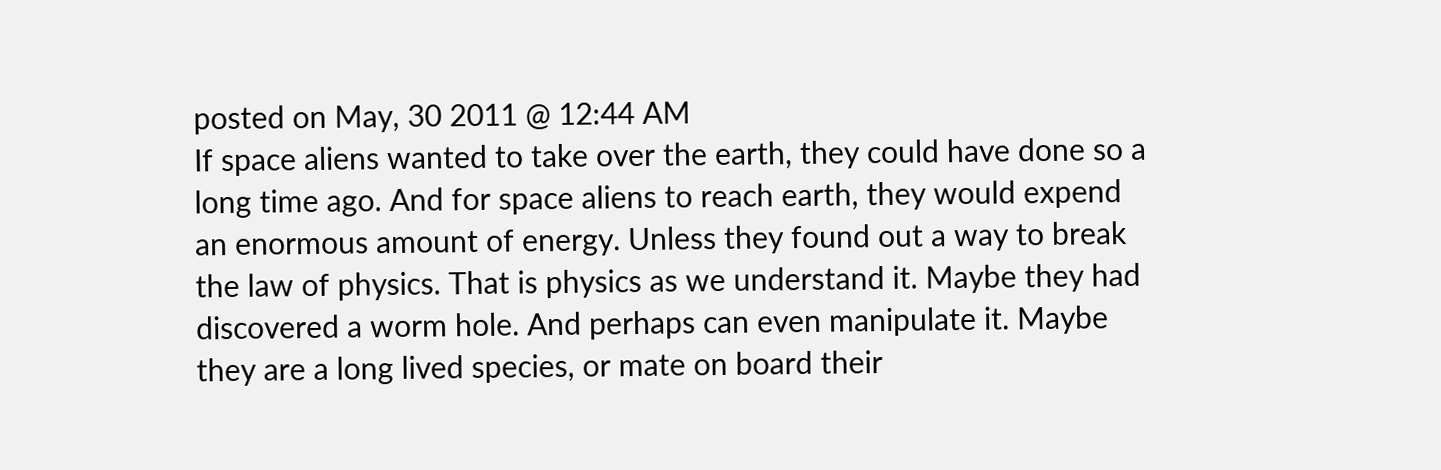posted on May, 30 2011 @ 12:44 AM
If space aliens wanted to take over the earth, they could have done so a long time ago. And for space aliens to reach earth, they would expend an enormous amount of energy. Unless they found out a way to break the law of physics. That is physics as we understand it. Maybe they had discovered a worm hole. And perhaps can even manipulate it. Maybe they are a long lived species, or mate on board their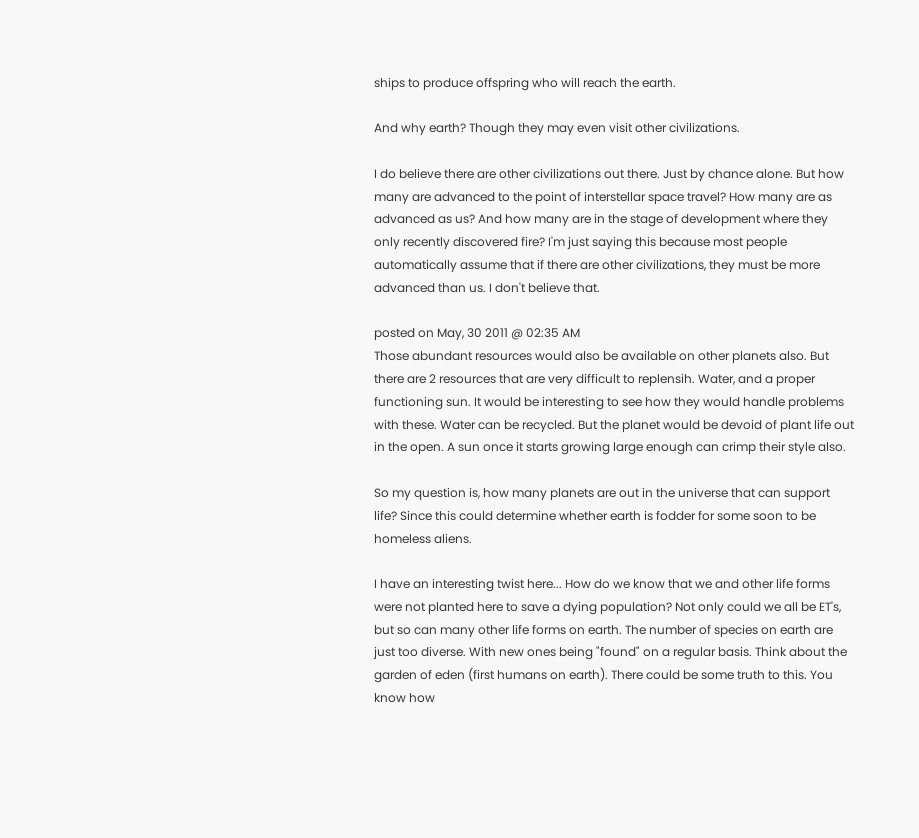ships to produce offspring who will reach the earth.

And why earth? Though they may even visit other civilizations.

I do believe there are other civilizations out there. Just by chance alone. But how many are advanced to the point of interstellar space travel? How many are as advanced as us? And how many are in the stage of development where they only recently discovered fire? I'm just saying this because most people automatically assume that if there are other civilizations, they must be more advanced than us. I don't believe that.

posted on May, 30 2011 @ 02:35 AM
Those abundant resources would also be available on other planets also. But there are 2 resources that are very difficult to replensih. Water, and a proper functioning sun. It would be interesting to see how they would handle problems with these. Water can be recycled. But the planet would be devoid of plant life out in the open. A sun once it starts growing large enough can crimp their style also.

So my question is, how many planets are out in the universe that can support life? Since this could determine whether earth is fodder for some soon to be homeless aliens.

I have an interesting twist here... How do we know that we and other life forms were not planted here to save a dying population? Not only could we all be ET's, but so can many other life forms on earth. The number of species on earth are just too diverse. With new ones being "found" on a regular basis. Think about the garden of eden (first humans on earth). There could be some truth to this. You know how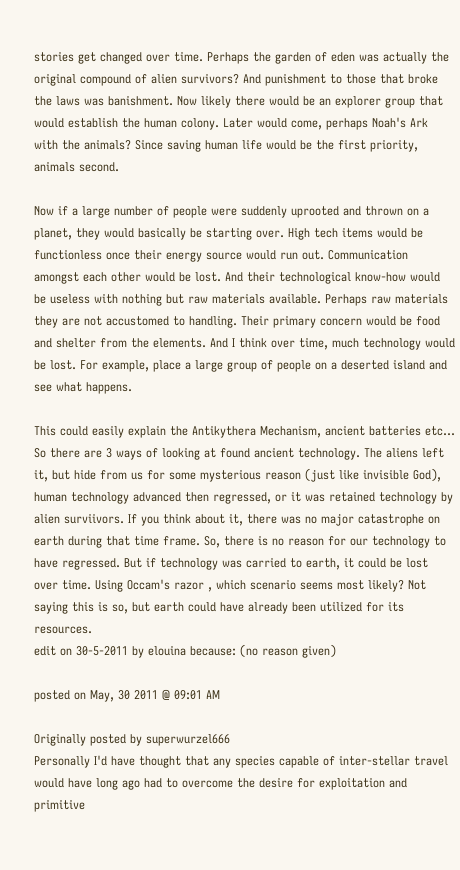stories get changed over time. Perhaps the garden of eden was actually the original compound of alien survivors? And punishment to those that broke the laws was banishment. Now likely there would be an explorer group that would establish the human colony. Later would come, perhaps Noah's Ark with the animals? Since saving human life would be the first priority, animals second.

Now if a large number of people were suddenly uprooted and thrown on a planet, they would basically be starting over. High tech items would be functionless once their energy source would run out. Communication amongst each other would be lost. And their technological know-how would be useless with nothing but raw materials available. Perhaps raw materials they are not accustomed to handling. Their primary concern would be food and shelter from the elements. And I think over time, much technology would be lost. For example, place a large group of people on a deserted island and see what happens.

This could easily explain the Antikythera Mechanism, ancient batteries etc... So there are 3 ways of looking at found ancient technology. The aliens left it, but hide from us for some mysterious reason (just like invisible God), human technology advanced then regressed, or it was retained technology by alien surviivors. If you think about it, there was no major catastrophe on earth during that time frame. So, there is no reason for our technology to have regressed. But if technology was carried to earth, it could be lost over time. Using Occam's razor , which scenario seems most likely? Not saying this is so, but earth could have already been utilized for its resources.
edit on 30-5-2011 by elouina because: (no reason given)

posted on May, 30 2011 @ 09:01 AM

Originally posted by superwurzel666
Personally I'd have thought that any species capable of inter-stellar travel would have long ago had to overcome the desire for exploitation and primitive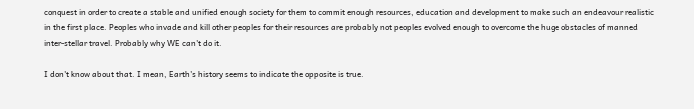conquest in order to create a stable and unified enough society for them to commit enough resources, education and development to make such an endeavour realistic in the first place. Peoples who invade and kill other peoples for their resources are probably not peoples evolved enough to overcome the huge obstacles of manned inter-stellar travel. Probably why WE can't do it.

I don't know about that. I mean, Earth's history seems to indicate the opposite is true.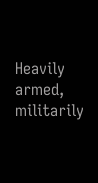Heavily armed, militarily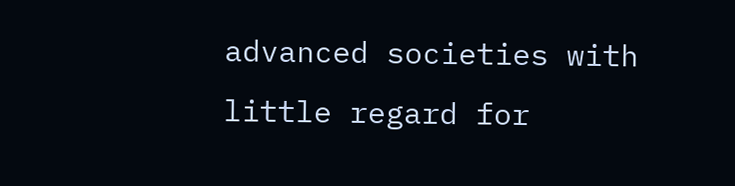advanced societies with little regard for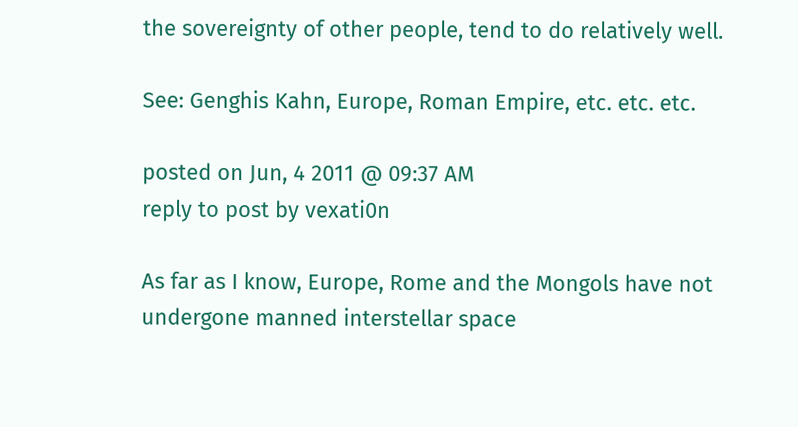the sovereignty of other people, tend to do relatively well.

See: Genghis Kahn, Europe, Roman Empire, etc. etc. etc.

posted on Jun, 4 2011 @ 09:37 AM
reply to post by vexati0n

As far as I know, Europe, Rome and the Mongols have not undergone manned interstellar space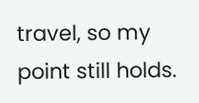travel, so my point still holds.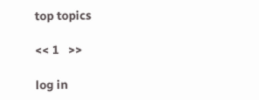top topics

<< 1   >>

log in